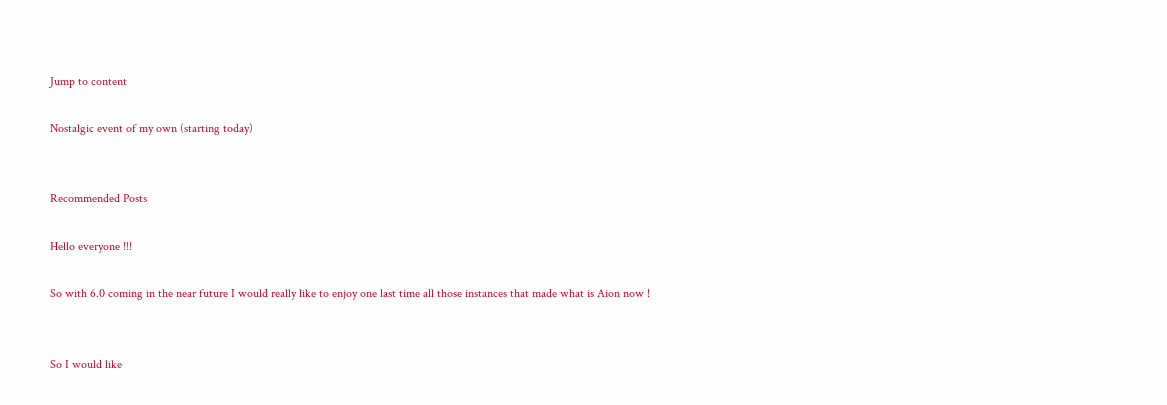Jump to content

Nostalgic event of my own (starting today)


Recommended Posts

Hello everyone !!!

So with 6.0 coming in the near future I would really like to enjoy one last time all those instances that made what is Aion now !


So I would like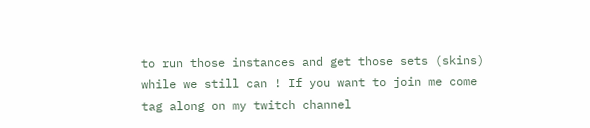to run those instances and get those sets (skins) while we still can ! If you want to join me come tag along on my twitch channel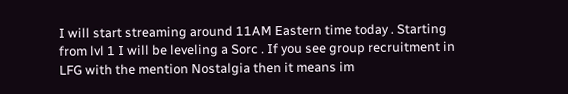I will start streaming around 11AM Eastern time today . Starting from lvl 1 I will be leveling a Sorc . If you see group recruitment in LFG with the mention Nostalgia then it means im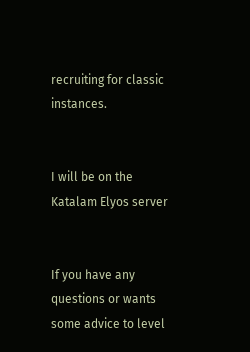recruiting for classic instances.


I will be on the Katalam Elyos server


If you have any questions or wants some advice to level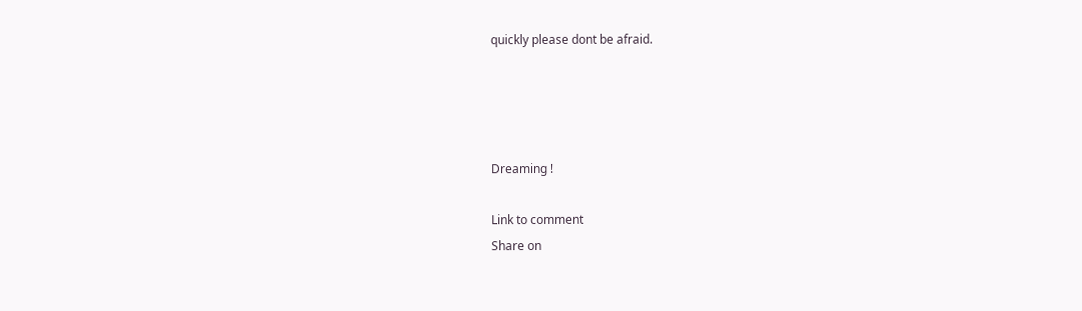quickly please dont be afraid.




Dreaming !

Link to comment
Share on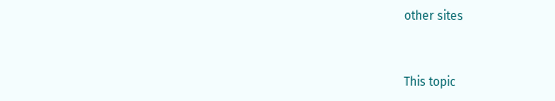other sites


This topic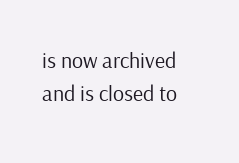is now archived and is closed to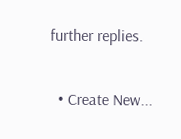further replies.

  • Create New...